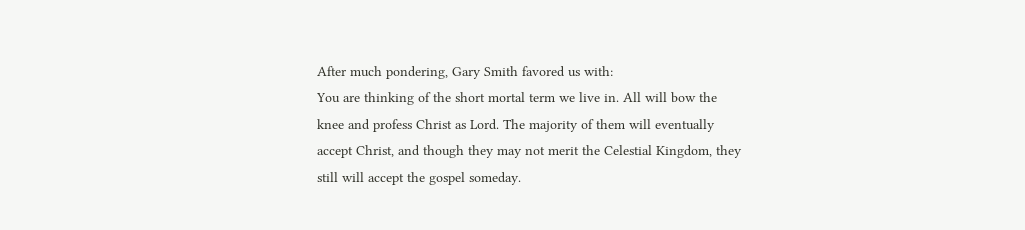After much pondering, Gary Smith favored us with:
You are thinking of the short mortal term we live in. All will bow the
knee and profess Christ as Lord. The majority of them will eventually
accept Christ, and though they may not merit the Celestial Kingdom, they
still will accept the gospel someday.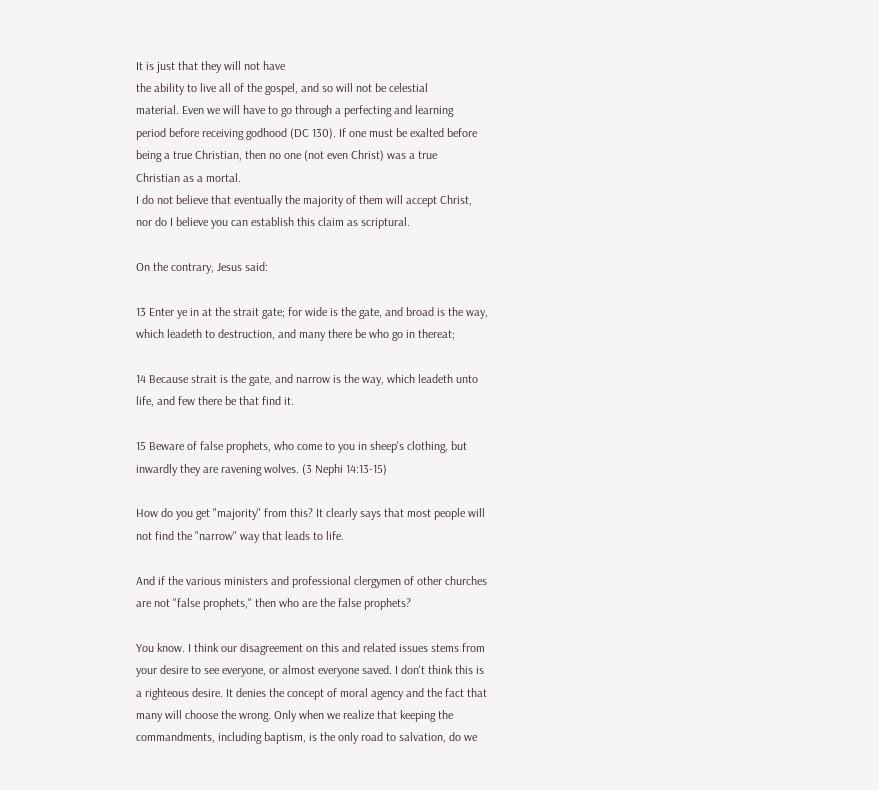It is just that they will not have
the ability to live all of the gospel, and so will not be celestial
material. Even we will have to go through a perfecting and learning
period before receiving godhood (DC 130). If one must be exalted before
being a true Christian, then no one (not even Christ) was a true
Christian as a mortal.
I do not believe that eventually the majority of them will accept Christ, nor do I believe you can establish this claim as scriptural.

On the contrary, Jesus said:

13 Enter ye in at the strait gate; for wide is the gate, and broad is the way, which leadeth to destruction, and many there be who go in thereat;

14 Because strait is the gate, and narrow is the way, which leadeth unto life, and few there be that find it.

15 Beware of false prophets, who come to you in sheep's clothing, but inwardly they are ravening wolves. (3 Nephi 14:13-15)

How do you get "majority" from this? It clearly says that most people will not find the "narrow" way that leads to life.

And if the various ministers and professional clergymen of other churches are not "false prophets," then who are the false prophets?

You know. I think our disagreement on this and related issues stems from your desire to see everyone, or almost everyone saved. I don't think this is a righteous desire. It denies the concept of moral agency and the fact that many will choose the wrong. Only when we realize that keeping the commandments, including baptism, is the only road to salvation, do we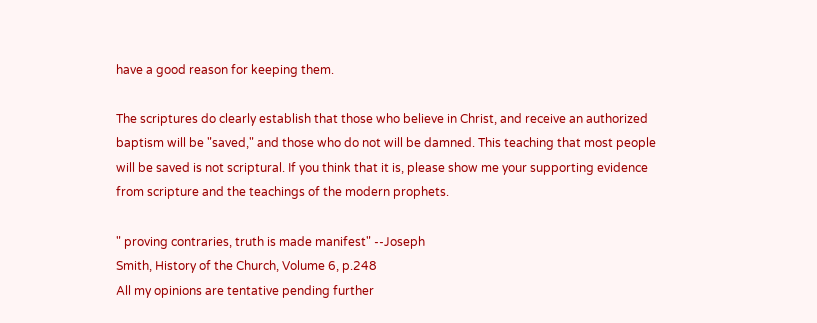have a good reason for keeping them.

The scriptures do clearly establish that those who believe in Christ, and receive an authorized baptism will be "saved," and those who do not will be damned. This teaching that most people will be saved is not scriptural. If you think that it is, please show me your supporting evidence from scripture and the teachings of the modern prophets.

" proving contraries, truth is made manifest" --Joseph
Smith, History of the Church, Volume 6, p.248
All my opinions are tentative pending further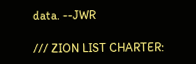data. --JWR

/// ZION LIST CHARTER: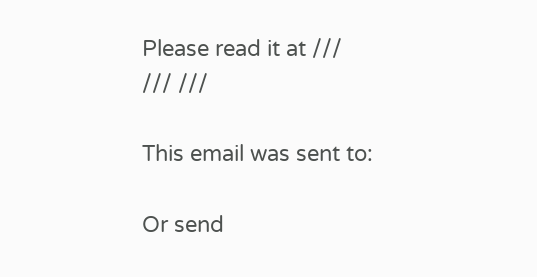Please read it at ///
/// ///

This email was sent to:

Or send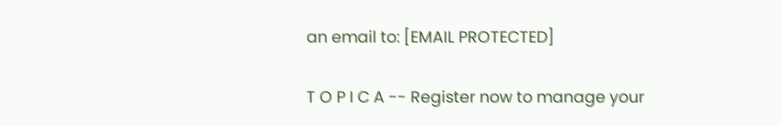an email to: [EMAIL PROTECTED]

T O P I C A -- Register now to manage your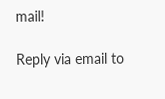mail!

Reply via email to